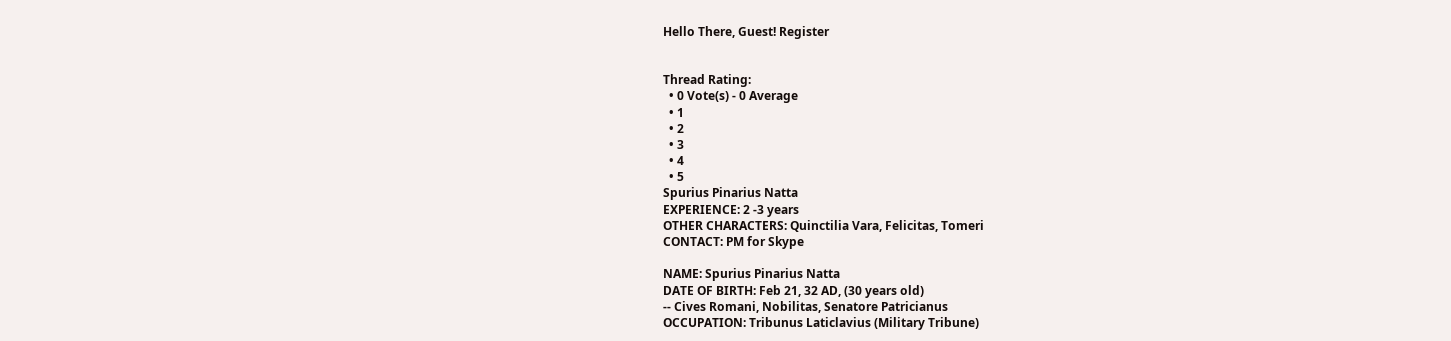Hello There, Guest! Register


Thread Rating:
  • 0 Vote(s) - 0 Average
  • 1
  • 2
  • 3
  • 4
  • 5
Spurius Pinarius Natta
EXPERIENCE: 2 -3 years
OTHER CHARACTERS: Quinctilia Vara, Felicitas, Tomeri
CONTACT: PM for Skype

NAME: Spurius Pinarius Natta
DATE OF BIRTH: Feb 21, 32 AD, (30 years old)
-- Cives Romani, Nobilitas, Senatore Patricianus
OCCUPATION: Tribunus Laticlavius (Military Tribune)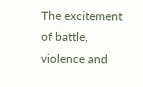The excitement of battle, violence and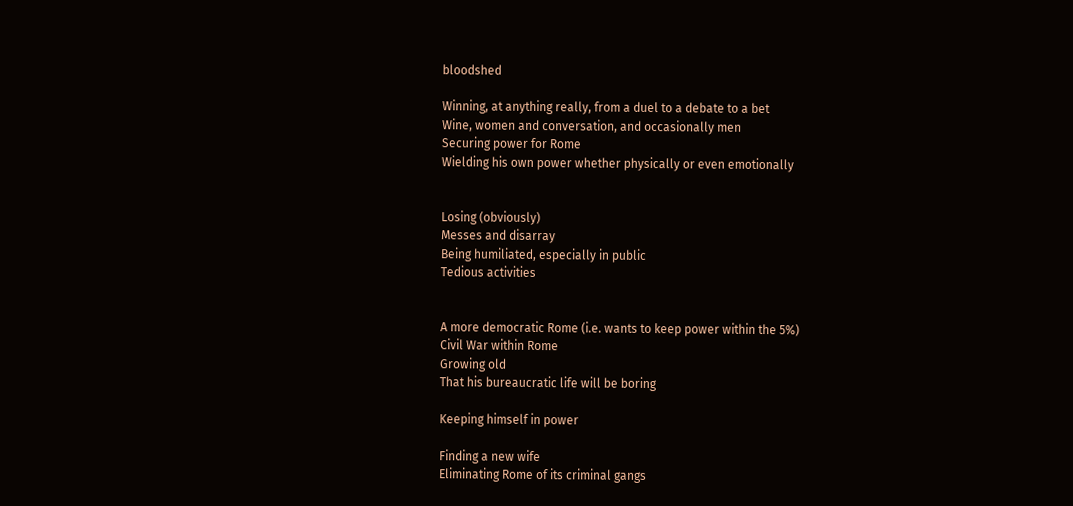bloodshed

Winning, at anything really, from a duel to a debate to a bet
Wine, women and conversation, and occasionally men
Securing power for Rome
Wielding his own power whether physically or even emotionally


Losing (obviously)
Messes and disarray
Being humiliated, especially in public
Tedious activities


A more democratic Rome (i.e. wants to keep power within the 5%)
Civil War within Rome
Growing old
That his bureaucratic life will be boring

Keeping himself in power

Finding a new wife
Eliminating Rome of its criminal gangs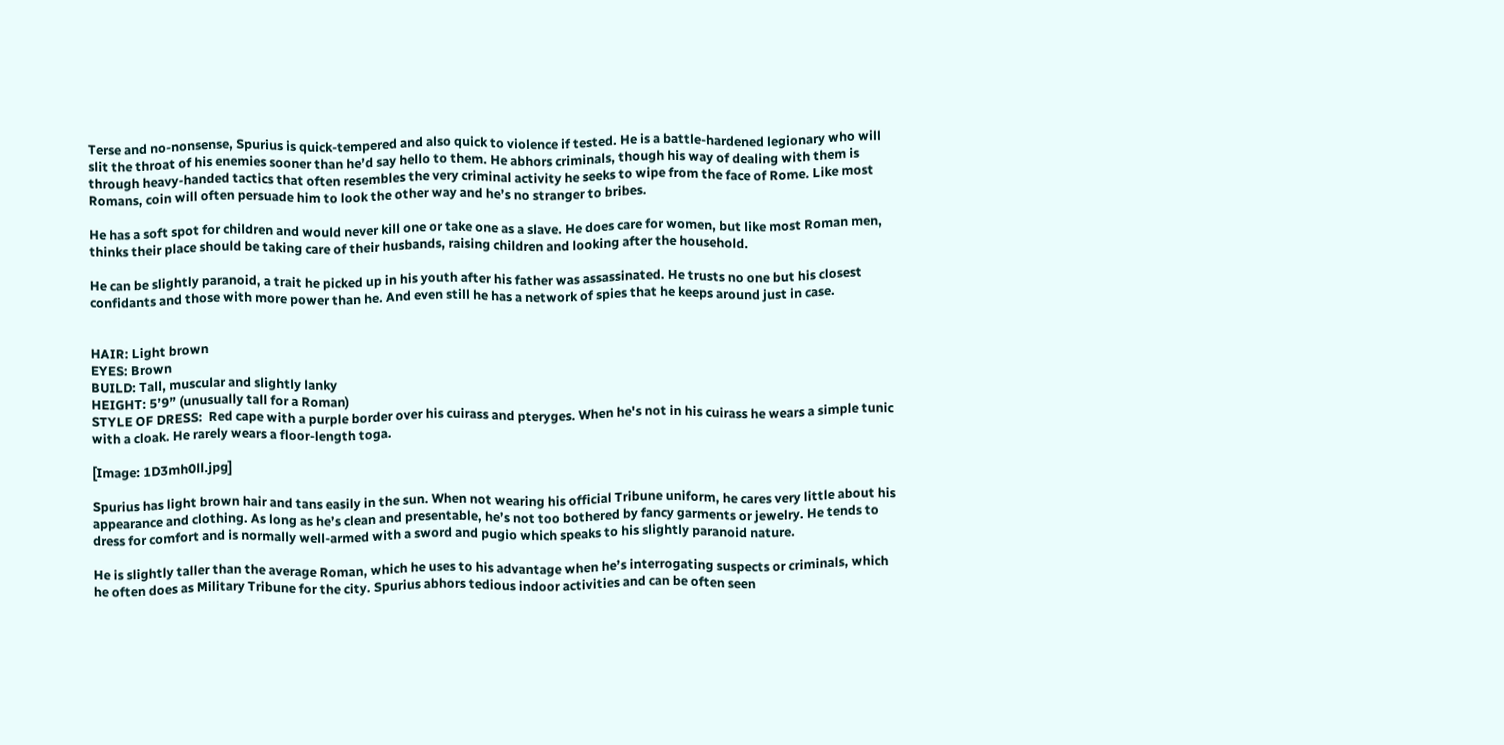Terse and no-nonsense, Spurius is quick-tempered and also quick to violence if tested. He is a battle-hardened legionary who will slit the throat of his enemies sooner than he’d say hello to them. He abhors criminals, though his way of dealing with them is through heavy-handed tactics that often resembles the very criminal activity he seeks to wipe from the face of Rome. Like most Romans, coin will often persuade him to look the other way and he’s no stranger to bribes.

He has a soft spot for children and would never kill one or take one as a slave. He does care for women, but like most Roman men, thinks their place should be taking care of their husbands, raising children and looking after the household.

He can be slightly paranoid, a trait he picked up in his youth after his father was assassinated. He trusts no one but his closest confidants and those with more power than he. And even still he has a network of spies that he keeps around just in case.


HAIR: Light brown
EYES: Brown
BUILD: Tall, muscular and slightly lanky
HEIGHT: 5’9” (unusually tall for a Roman)
STYLE OF DRESS:  Red cape with a purple border over his cuirass and pteryges. When he's not in his cuirass he wears a simple tunic with a cloak. He rarely wears a floor-length toga.

[Image: 1D3mh0ll.jpg]

Spurius has light brown hair and tans easily in the sun. When not wearing his official Tribune uniform, he cares very little about his appearance and clothing. As long as he’s clean and presentable, he’s not too bothered by fancy garments or jewelry. He tends to dress for comfort and is normally well-armed with a sword and pugio which speaks to his slightly paranoid nature.

He is slightly taller than the average Roman, which he uses to his advantage when he’s interrogating suspects or criminals, which he often does as Military Tribune for the city. Spurius abhors tedious indoor activities and can be often seen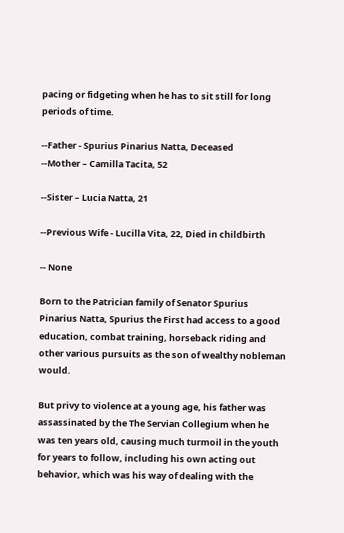pacing or fidgeting when he has to sit still for long periods of time.

--Father - Spurius Pinarius Natta, Deceased
--Mother – Camilla Tacita, 52

--Sister – Lucia Natta, 21

--Previous Wife - Lucilla Vita, 22, Died in childbirth

-- None

Born to the Patrician family of Senator Spurius Pinarius Natta, Spurius the First had access to a good education, combat training, horseback riding and other various pursuits as the son of wealthy nobleman would.

But privy to violence at a young age, his father was assassinated by the The Servian Collegium when he was ten years old, causing much turmoil in the youth for years to follow, including his own acting out behavior, which was his way of dealing with the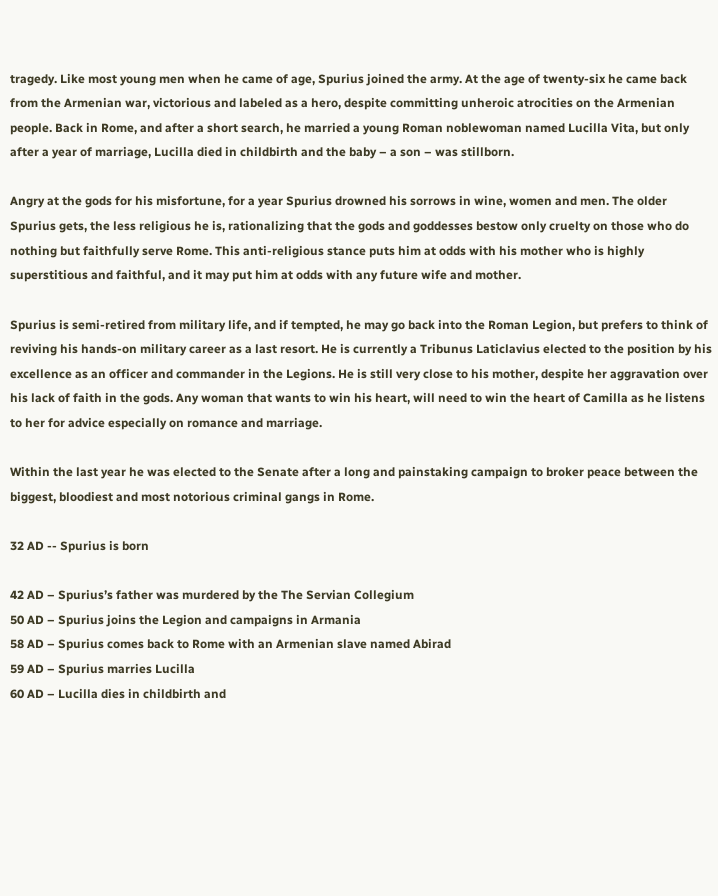tragedy. Like most young men when he came of age, Spurius joined the army. At the age of twenty-six he came back from the Armenian war, victorious and labeled as a hero, despite committing unheroic atrocities on the Armenian people. Back in Rome, and after a short search, he married a young Roman noblewoman named Lucilla Vita, but only after a year of marriage, Lucilla died in childbirth and the baby – a son – was stillborn.

Angry at the gods for his misfortune, for a year Spurius drowned his sorrows in wine, women and men. The older Spurius gets, the less religious he is, rationalizing that the gods and goddesses bestow only cruelty on those who do nothing but faithfully serve Rome. This anti-religious stance puts him at odds with his mother who is highly superstitious and faithful, and it may put him at odds with any future wife and mother.

Spurius is semi-retired from military life, and if tempted, he may go back into the Roman Legion, but prefers to think of reviving his hands-on military career as a last resort. He is currently a Tribunus Laticlavius elected to the position by his excellence as an officer and commander in the Legions. He is still very close to his mother, despite her aggravation over his lack of faith in the gods. Any woman that wants to win his heart, will need to win the heart of Camilla as he listens to her for advice especially on romance and marriage.

Within the last year he was elected to the Senate after a long and painstaking campaign to broker peace between the biggest, bloodiest and most notorious criminal gangs in Rome.

32 AD -- Spurius is born

42 AD – Spurius’s father was murdered by the The Servian Collegium
50 AD – Spurius joins the Legion and campaigns in Armania
58 AD – Spurius comes back to Rome with an Armenian slave named Abirad
59 AD – Spurius marries Lucilla
60 AD – Lucilla dies in childbirth and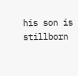his son is stillborn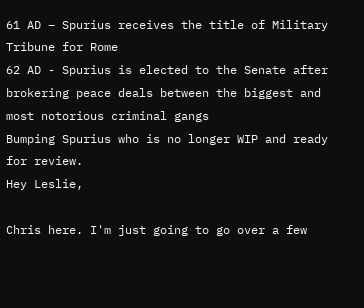61 AD – Spurius receives the title of Military Tribune for Rome
62 AD - Spurius is elected to the Senate after brokering peace deals between the biggest and most notorious criminal gangs
Bumping Spurius who is no longer WIP and ready for review.
Hey Leslie,

Chris here. I'm just going to go over a few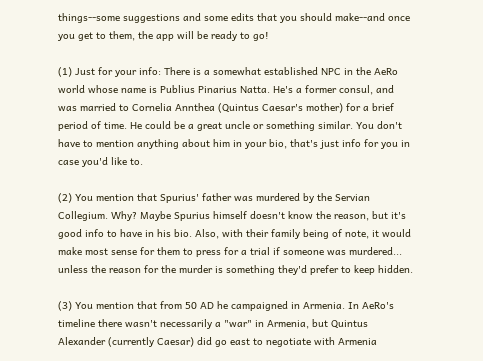things--some suggestions and some edits that you should make--and once you get to them, the app will be ready to go!

(1) Just for your info: There is a somewhat established NPC in the AeRo world whose name is Publius Pinarius Natta. He's a former consul, and was married to Cornelia Annthea (Quintus Caesar's mother) for a brief period of time. He could be a great uncle or something similar. You don't have to mention anything about him in your bio, that's just info for you in case you'd like to.

(2) You mention that Spurius' father was murdered by the Servian Collegium. Why? Maybe Spurius himself doesn't know the reason, but it's good info to have in his bio. Also, with their family being of note, it would make most sense for them to press for a trial if someone was murdered... unless the reason for the murder is something they'd prefer to keep hidden.

(3) You mention that from 50 AD he campaigned in Armenia. In AeRo's timeline there wasn't necessarily a "war" in Armenia, but Quintus Alexander (currently Caesar) did go east to negotiate with Armenia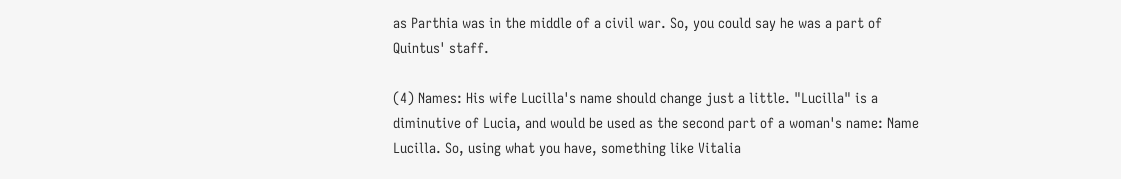as Parthia was in the middle of a civil war. So, you could say he was a part of Quintus' staff.

(4) Names: His wife Lucilla's name should change just a little. "Lucilla" is a diminutive of Lucia, and would be used as the second part of a woman's name: Name Lucilla. So, using what you have, something like Vitalia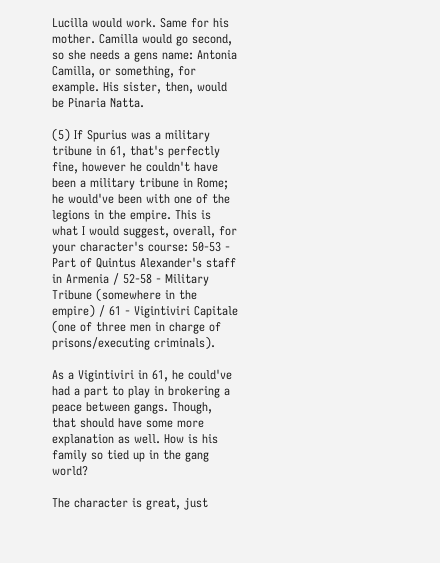Lucilla would work. Same for his mother. Camilla would go second, so she needs a gens name: Antonia Camilla, or something, for example. His sister, then, would be Pinaria Natta.

(5) If Spurius was a military tribune in 61, that's perfectly fine, however he couldn't have been a military tribune in Rome; he would've been with one of the legions in the empire. This is what I would suggest, overall, for your character's course: 50-53 - Part of Quintus Alexander's staff in Armenia / 52-58 - Military Tribune (somewhere in the empire) / 61 - Vigintiviri Capitale (one of three men in charge of prisons/executing criminals).

As a Vigintiviri in 61, he could've had a part to play in brokering a peace between gangs. Though, that should have some more explanation as well. How is his family so tied up in the gang world?

The character is great, just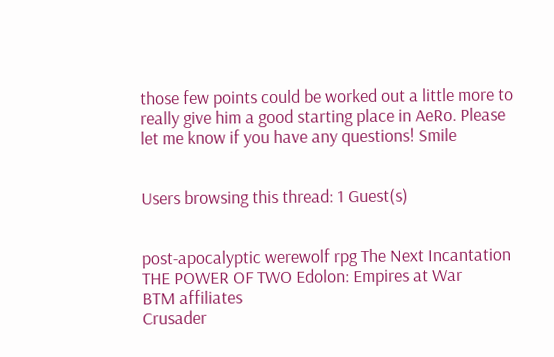those few points could be worked out a little more to really give him a good starting place in AeRo. Please let me know if you have any questions! Smile


Users browsing this thread: 1 Guest(s)


post-apocalyptic werewolf rpg The Next Incantation
THE POWER OF TWO Edolon: Empires at War
BTM affiliates
Crusader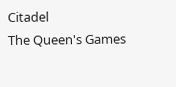Citadel
The Queen's Games